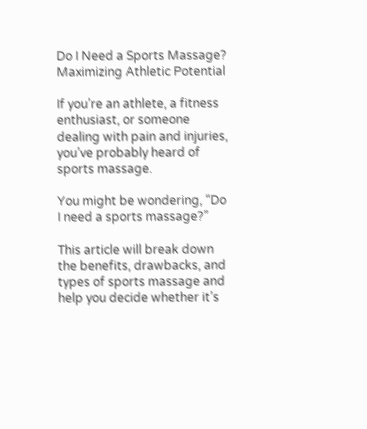Do I Need a Sports Massage? Maximizing Athletic Potential

If you’re an athlete, a fitness enthusiast, or someone dealing with pain and injuries, you’ve probably heard of sports massage.

You might be wondering, “Do I need a sports massage?”

This article will break down the benefits, drawbacks, and types of sports massage and help you decide whether it’s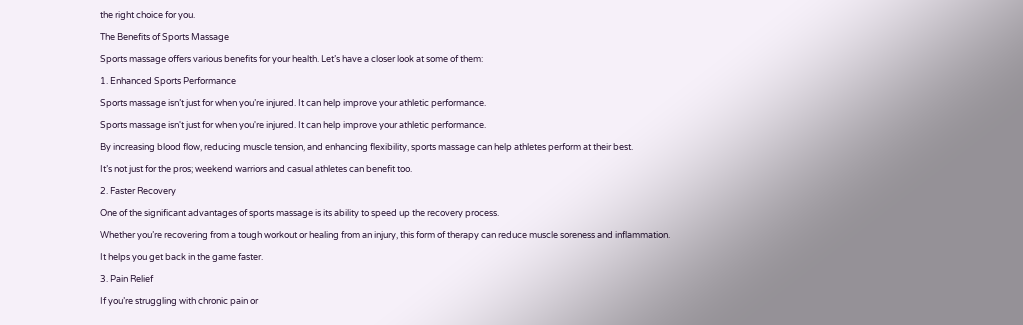the right choice for you.

The Benefits of Sports Massage

Sports massage offers various benefits for your health. Let’s have a closer look at some of them:

1. Enhanced Sports Performance

Sports massage isn’t just for when you’re injured. It can help improve your athletic performance.

Sports massage isn't just for when you're injured. It can help improve your athletic performance.

By increasing blood flow, reducing muscle tension, and enhancing flexibility, sports massage can help athletes perform at their best.

It’s not just for the pros; weekend warriors and casual athletes can benefit too.

2. Faster Recovery

One of the significant advantages of sports massage is its ability to speed up the recovery process.

Whether you’re recovering from a tough workout or healing from an injury, this form of therapy can reduce muscle soreness and inflammation.

It helps you get back in the game faster.

3. Pain Relief

If you’re struggling with chronic pain or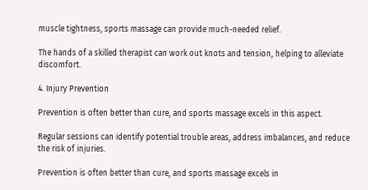muscle tightness, sports massage can provide much-needed relief.

The hands of a skilled therapist can work out knots and tension, helping to alleviate discomfort.

4. Injury Prevention

Prevention is often better than cure, and sports massage excels in this aspect.

Regular sessions can identify potential trouble areas, address imbalances, and reduce the risk of injuries.

Prevention is often better than cure, and sports massage excels in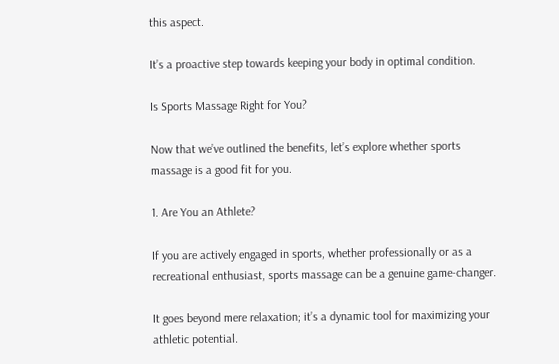this aspect.

It’s a proactive step towards keeping your body in optimal condition.

Is Sports Massage Right for You?

Now that we’ve outlined the benefits, let’s explore whether sports massage is a good fit for you.

1. Are You an Athlete?

If you are actively engaged in sports, whether professionally or as a recreational enthusiast, sports massage can be a genuine game-changer.

It goes beyond mere relaxation; it’s a dynamic tool for maximizing your athletic potential.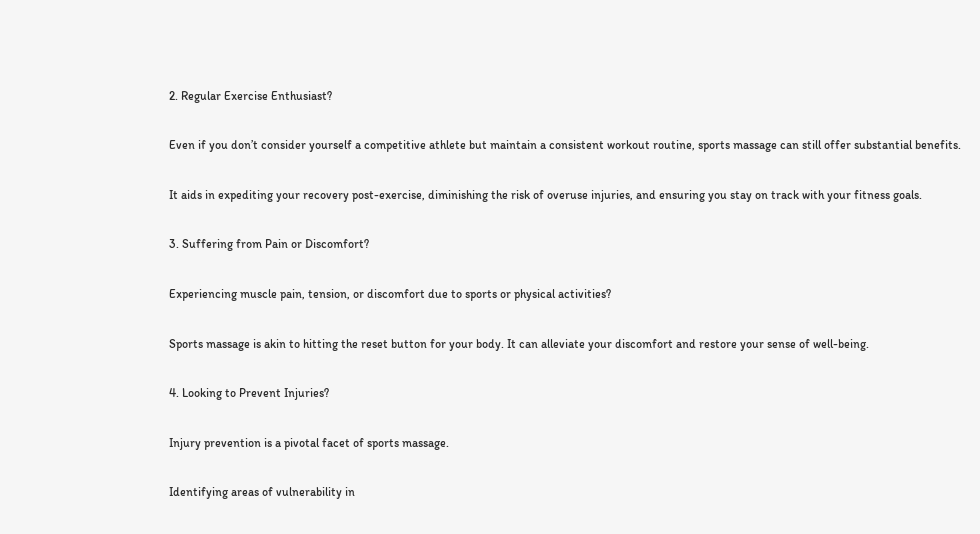2. Regular Exercise Enthusiast?

Even if you don’t consider yourself a competitive athlete but maintain a consistent workout routine, sports massage can still offer substantial benefits.

It aids in expediting your recovery post-exercise, diminishing the risk of overuse injuries, and ensuring you stay on track with your fitness goals.

3. Suffering from Pain or Discomfort?

Experiencing muscle pain, tension, or discomfort due to sports or physical activities?

Sports massage is akin to hitting the reset button for your body. It can alleviate your discomfort and restore your sense of well-being.

4. Looking to Prevent Injuries?

Injury prevention is a pivotal facet of sports massage.

Identifying areas of vulnerability in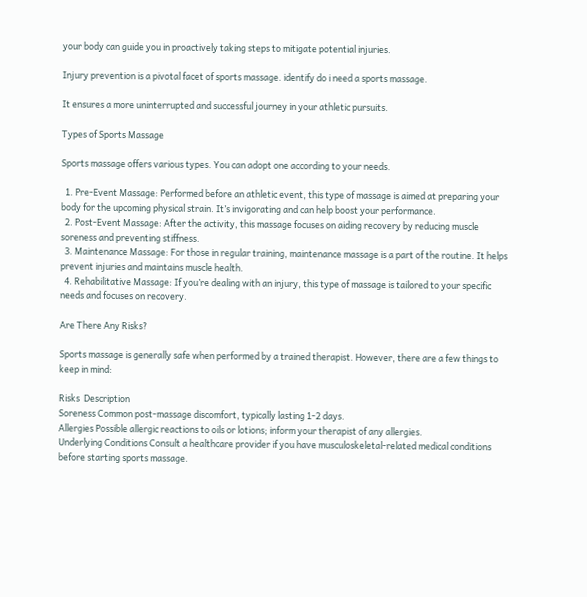your body can guide you in proactively taking steps to mitigate potential injuries.

Injury prevention is a pivotal facet of sports massage. identify do i need a sports massage.

It ensures a more uninterrupted and successful journey in your athletic pursuits.

Types of Sports Massage

Sports massage offers various types. You can adopt one according to your needs.

  1. Pre-Event Massage: Performed before an athletic event, this type of massage is aimed at preparing your body for the upcoming physical strain. It’s invigorating and can help boost your performance.
  2. Post-Event Massage: After the activity, this massage focuses on aiding recovery by reducing muscle soreness and preventing stiffness.
  3. Maintenance Massage: For those in regular training, maintenance massage is a part of the routine. It helps prevent injuries and maintains muscle health.
  4. Rehabilitative Massage: If you’re dealing with an injury, this type of massage is tailored to your specific needs and focuses on recovery.

Are There Any Risks?

Sports massage is generally safe when performed by a trained therapist. However, there are a few things to keep in mind:

Risks  Description
Soreness Common post-massage discomfort, typically lasting 1-2 days.
Allergies Possible allergic reactions to oils or lotions; inform your therapist of any allergies.
Underlying Conditions Consult a healthcare provider if you have musculoskeletal-related medical conditions before starting sports massage.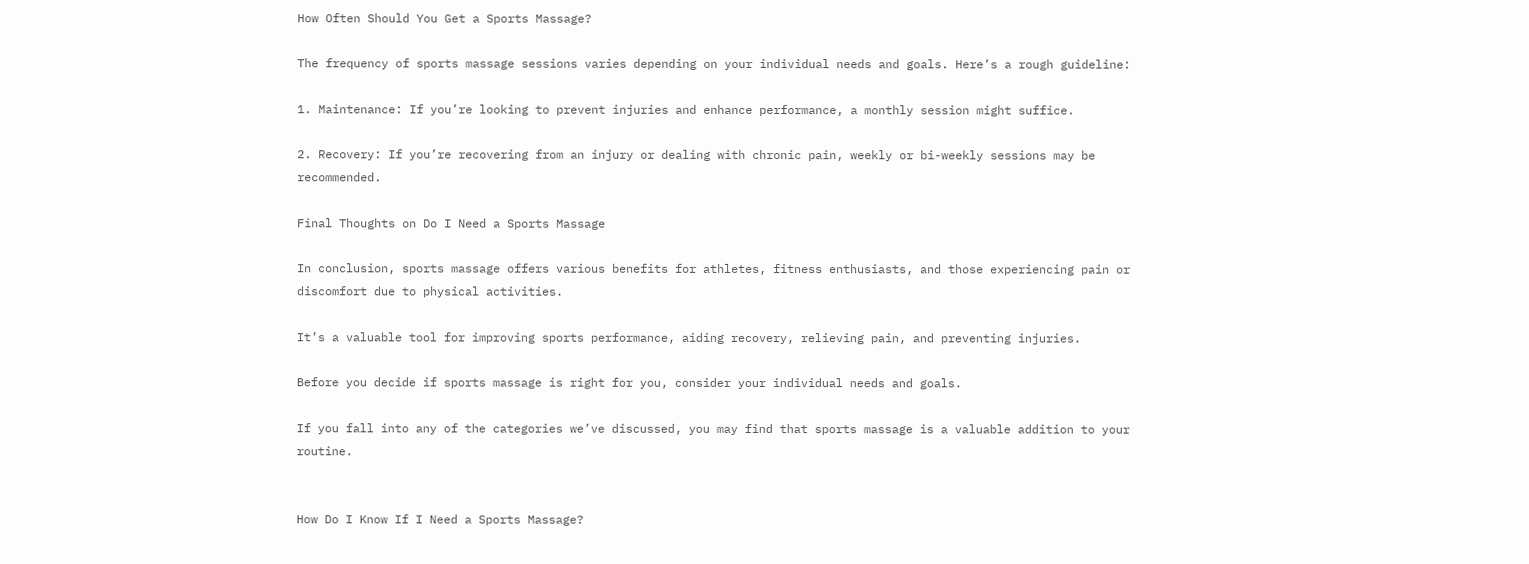How Often Should You Get a Sports Massage?

The frequency of sports massage sessions varies depending on your individual needs and goals. Here’s a rough guideline:

1. Maintenance: If you’re looking to prevent injuries and enhance performance, a monthly session might suffice.

2. Recovery: If you’re recovering from an injury or dealing with chronic pain, weekly or bi-weekly sessions may be recommended.

Final Thoughts on Do I Need a Sports Massage

In conclusion, sports massage offers various benefits for athletes, fitness enthusiasts, and those experiencing pain or discomfort due to physical activities.

It’s a valuable tool for improving sports performance, aiding recovery, relieving pain, and preventing injuries.

Before you decide if sports massage is right for you, consider your individual needs and goals.

If you fall into any of the categories we’ve discussed, you may find that sports massage is a valuable addition to your routine.


How Do I Know If I Need a Sports Massage?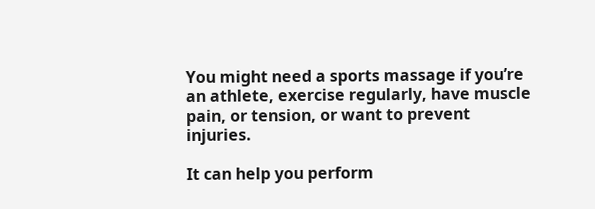You might need a sports massage if you’re an athlete, exercise regularly, have muscle pain, or tension, or want to prevent injuries.

It can help you perform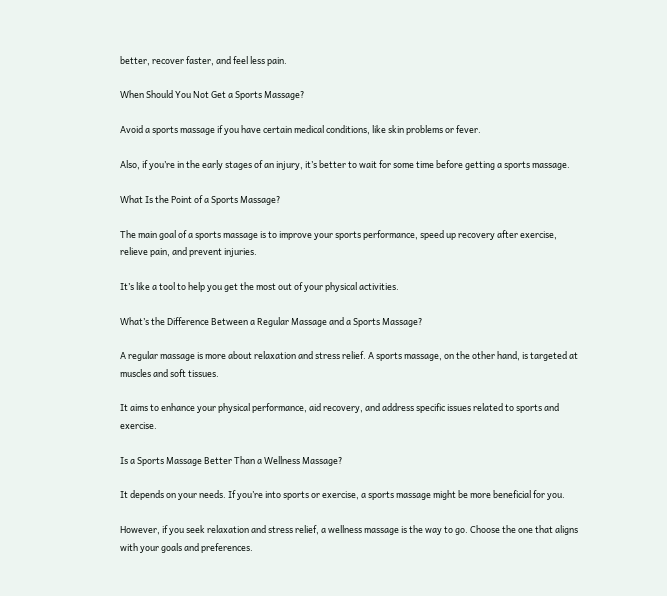better, recover faster, and feel less pain.

When Should You Not Get a Sports Massage?

Avoid a sports massage if you have certain medical conditions, like skin problems or fever.

Also, if you’re in the early stages of an injury, it’s better to wait for some time before getting a sports massage.

What Is the Point of a Sports Massage?

The main goal of a sports massage is to improve your sports performance, speed up recovery after exercise, relieve pain, and prevent injuries.

It’s like a tool to help you get the most out of your physical activities.

What’s the Difference Between a Regular Massage and a Sports Massage?

A regular massage is more about relaxation and stress relief. A sports massage, on the other hand, is targeted at muscles and soft tissues.

It aims to enhance your physical performance, aid recovery, and address specific issues related to sports and exercise.

Is a Sports Massage Better Than a Wellness Massage?

It depends on your needs. If you’re into sports or exercise, a sports massage might be more beneficial for you.

However, if you seek relaxation and stress relief, a wellness massage is the way to go. Choose the one that aligns with your goals and preferences.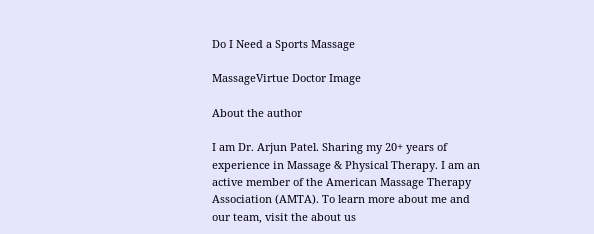Do I Need a Sports Massage

MassageVirtue Doctor Image

About the author

I am Dr. Arjun Patel. Sharing my 20+ years of experience in Massage & Physical Therapy. I am an active member of the American Massage Therapy Association (AMTA). To learn more about me and our team, visit the about us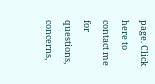page. Click here to contact me for questions, concerns,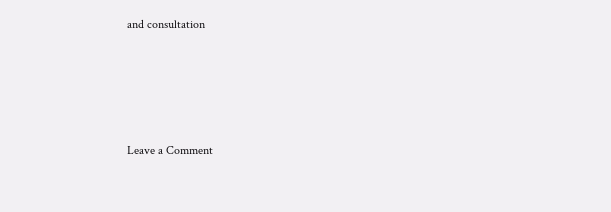and consultation






Leave a Comment